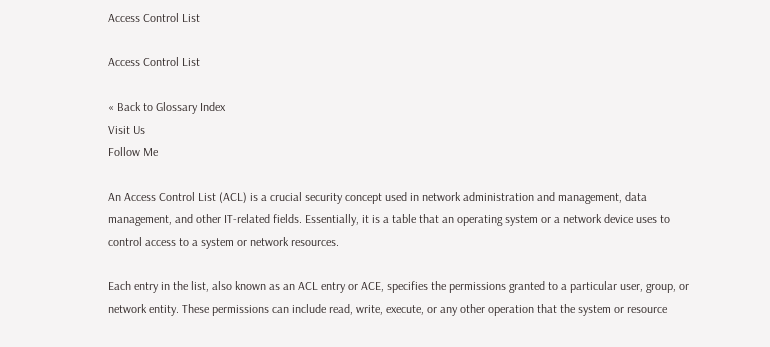Access Control List

Access Control List

« Back to Glossary Index
Visit Us
Follow Me

An Access Control List (ACL) is a crucial security concept used in network administration and management, data management, and other IT-related fields. Essentially, it is a table that an operating system or a network device uses to control access to a system or network resources.

Each entry in the list, also known as an ACL entry or ACE, specifies the permissions granted to a particular user, group, or network entity. These permissions can include read, write, execute, or any other operation that the system or resource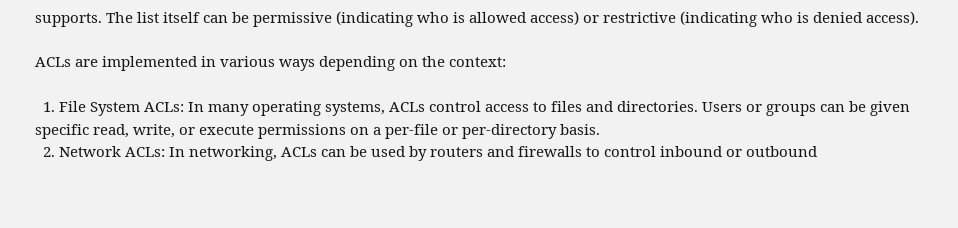supports. The list itself can be permissive (indicating who is allowed access) or restrictive (indicating who is denied access).

ACLs are implemented in various ways depending on the context:

  1. File System ACLs: In many operating systems, ACLs control access to files and directories. Users or groups can be given specific read, write, or execute permissions on a per-file or per-directory basis.
  2. Network ACLs: In networking, ACLs can be used by routers and firewalls to control inbound or outbound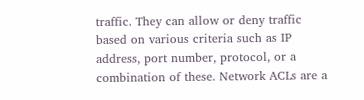traffic. They can allow or deny traffic based on various criteria such as IP address, port number, protocol, or a combination of these. Network ACLs are a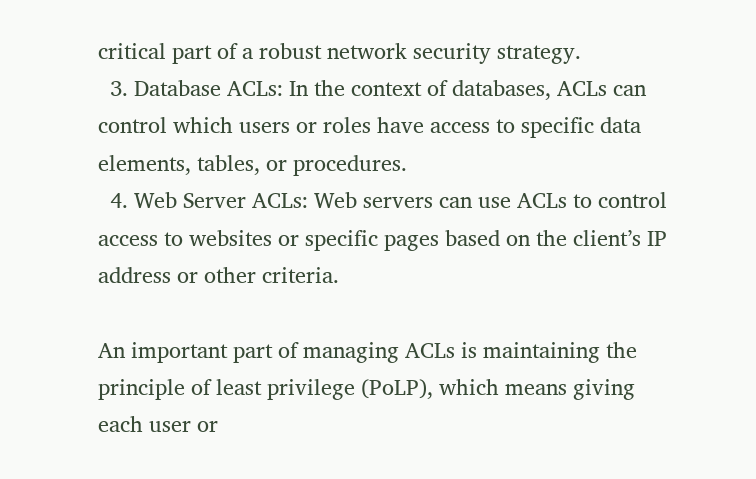critical part of a robust network security strategy.
  3. Database ACLs: In the context of databases, ACLs can control which users or roles have access to specific data elements, tables, or procedures.
  4. Web Server ACLs: Web servers can use ACLs to control access to websites or specific pages based on the client’s IP address or other criteria.

An important part of managing ACLs is maintaining the principle of least privilege (PoLP), which means giving each user or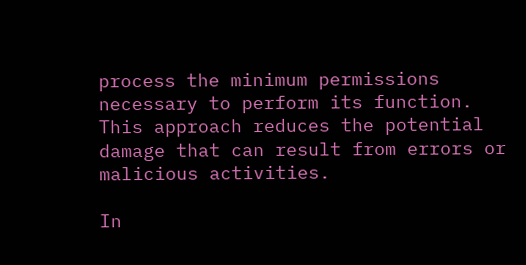process the minimum permissions necessary to perform its function. This approach reduces the potential damage that can result from errors or malicious activities.

In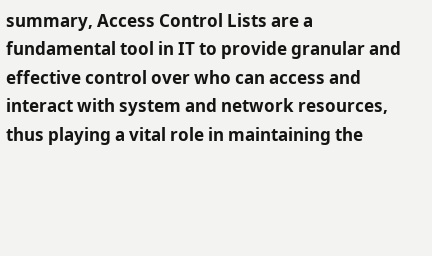summary, Access Control Lists are a fundamental tool in IT to provide granular and effective control over who can access and interact with system and network resources, thus playing a vital role in maintaining the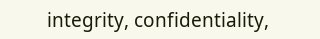integrity, confidentiality,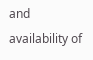and availability of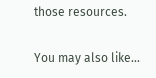those resources.

You may also like...